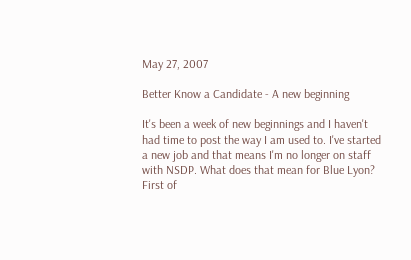May 27, 2007

Better Know a Candidate - A new beginning

It's been a week of new beginnings and I haven't had time to post the way I am used to. I've started a new job and that means I'm no longer on staff with NSDP. What does that mean for Blue Lyon? First of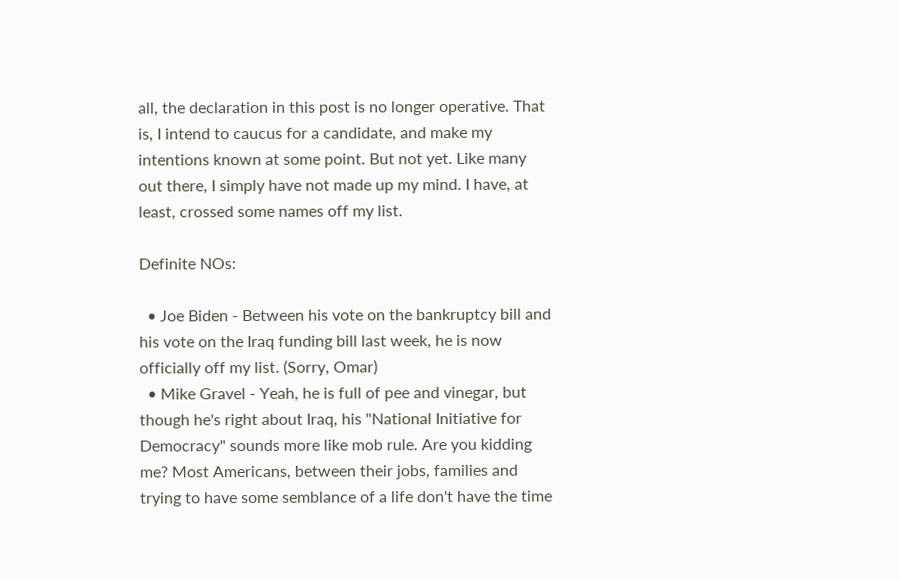all, the declaration in this post is no longer operative. That is, I intend to caucus for a candidate, and make my intentions known at some point. But not yet. Like many out there, I simply have not made up my mind. I have, at least, crossed some names off my list.

Definite NOs:

  • Joe Biden - Between his vote on the bankruptcy bill and his vote on the Iraq funding bill last week, he is now officially off my list. (Sorry, Omar)
  • Mike Gravel - Yeah, he is full of pee and vinegar, but though he's right about Iraq, his "National Initiative for Democracy" sounds more like mob rule. Are you kidding me? Most Americans, between their jobs, families and trying to have some semblance of a life don't have the time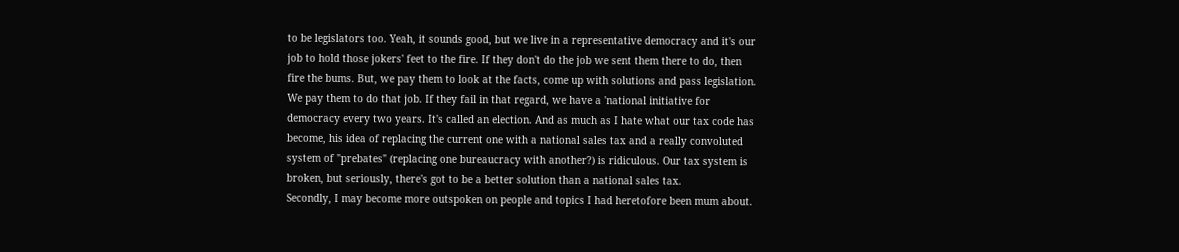to be legislators too. Yeah, it sounds good, but we live in a representative democracy and it's our job to hold those jokers' feet to the fire. If they don't do the job we sent them there to do, then fire the bums. But, we pay them to look at the facts, come up with solutions and pass legislation. We pay them to do that job. If they fail in that regard, we have a 'national initiative for democracy every two years. It's called an election. And as much as I hate what our tax code has become, his idea of replacing the current one with a national sales tax and a really convoluted system of "prebates" (replacing one bureaucracy with another?) is ridiculous. Our tax system is broken, but seriously, there's got to be a better solution than a national sales tax.
Secondly, I may become more outspoken on people and topics I had heretofore been mum about.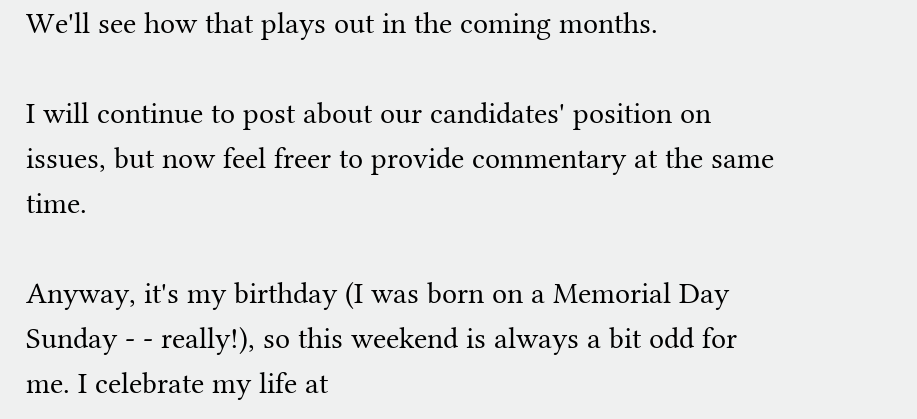We'll see how that plays out in the coming months.

I will continue to post about our candidates' position on issues, but now feel freer to provide commentary at the same time.

Anyway, it's my birthday (I was born on a Memorial Day Sunday - - really!), so this weekend is always a bit odd for me. I celebrate my life at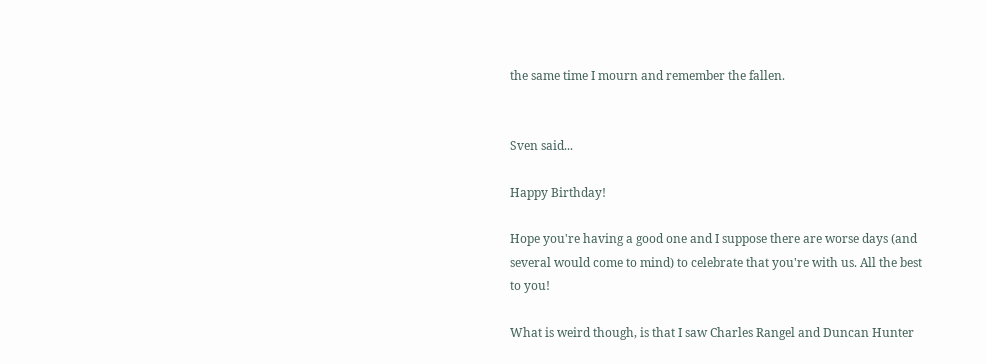the same time I mourn and remember the fallen.


Sven said...

Happy Birthday!

Hope you're having a good one and I suppose there are worse days (and several would come to mind) to celebrate that you're with us. All the best to you!

What is weird though, is that I saw Charles Rangel and Duncan Hunter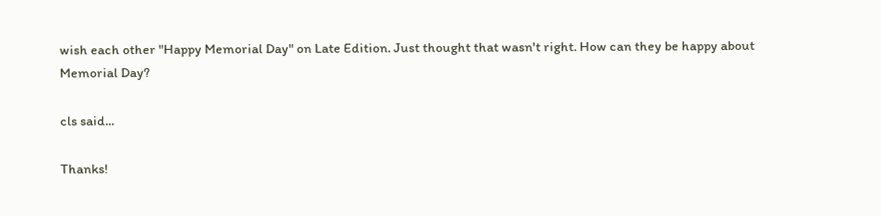wish each other "Happy Memorial Day" on Late Edition. Just thought that wasn't right. How can they be happy about Memorial Day?

cls said...

Thanks!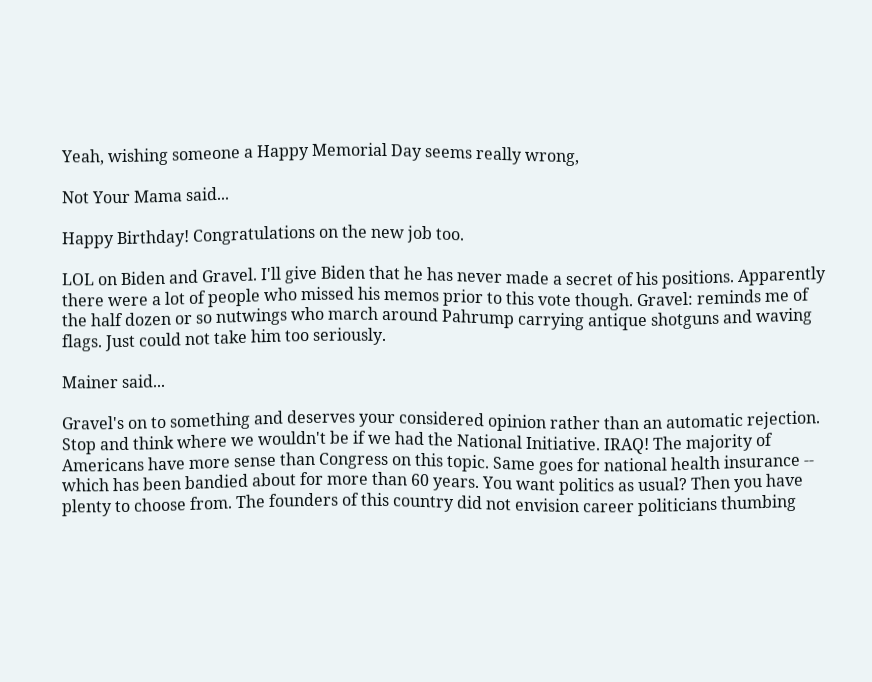Yeah, wishing someone a Happy Memorial Day seems really wrong,

Not Your Mama said...

Happy Birthday! Congratulations on the new job too.

LOL on Biden and Gravel. I'll give Biden that he has never made a secret of his positions. Apparently there were a lot of people who missed his memos prior to this vote though. Gravel: reminds me of the half dozen or so nutwings who march around Pahrump carrying antique shotguns and waving flags. Just could not take him too seriously.

Mainer said...

Gravel's on to something and deserves your considered opinion rather than an automatic rejection. Stop and think where we wouldn't be if we had the National Initiative. IRAQ! The majority of Americans have more sense than Congress on this topic. Same goes for national health insurance -- which has been bandied about for more than 60 years. You want politics as usual? Then you have plenty to choose from. The founders of this country did not envision career politicians thumbing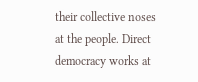their collective noses at the people. Direct democracy works at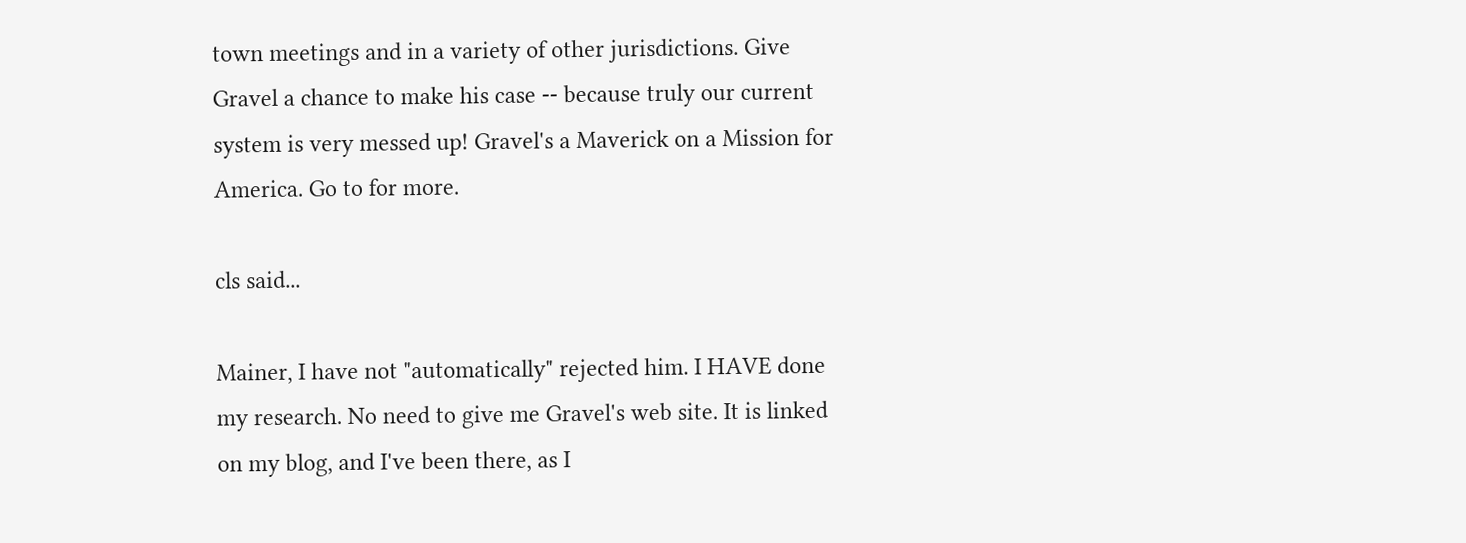town meetings and in a variety of other jurisdictions. Give Gravel a chance to make his case -- because truly our current system is very messed up! Gravel's a Maverick on a Mission for America. Go to for more.

cls said...

Mainer, I have not "automatically" rejected him. I HAVE done my research. No need to give me Gravel's web site. It is linked on my blog, and I've been there, as I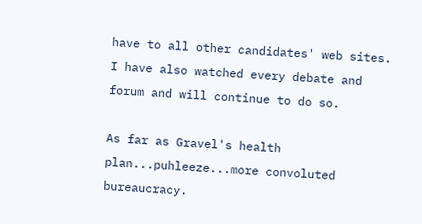have to all other candidates' web sites. I have also watched every debate and forum and will continue to do so.

As far as Gravel's health plan...puhleeze...more convoluted bureaucracy.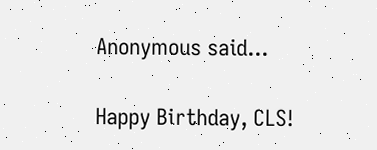Anonymous said...

Happy Birthday, CLS!